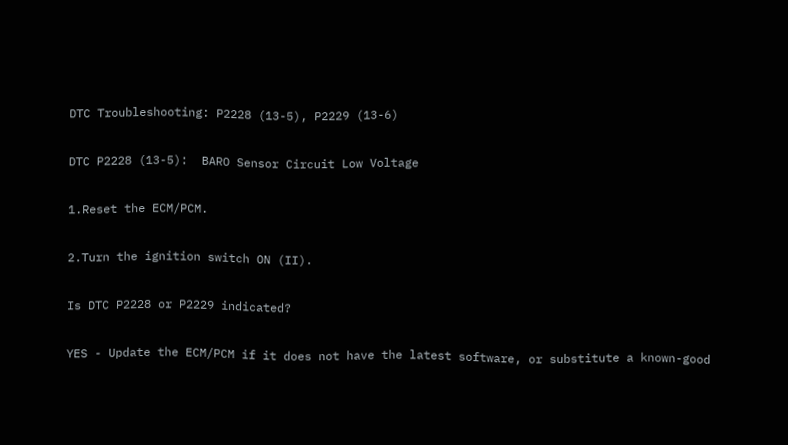DTC Troubleshooting: P2228 (13-5), P2229 (13-6)

DTC P2228 (13-5):  BARO Sensor Circuit Low Voltage

1.Reset the ECM/PCM.

2.Turn the ignition switch ON (II).

Is DTC P2228 or P2229 indicated?

YES - Update the ECM/PCM if it does not have the latest software, or substitute a known-good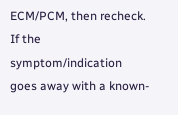ECM/PCM, then recheck. If the symptom/indication goes away with a known-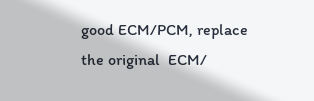good ECM/PCM, replace the original  ECM/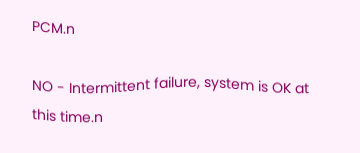PCM.n

NO - Intermittent failure, system is OK at this time.n